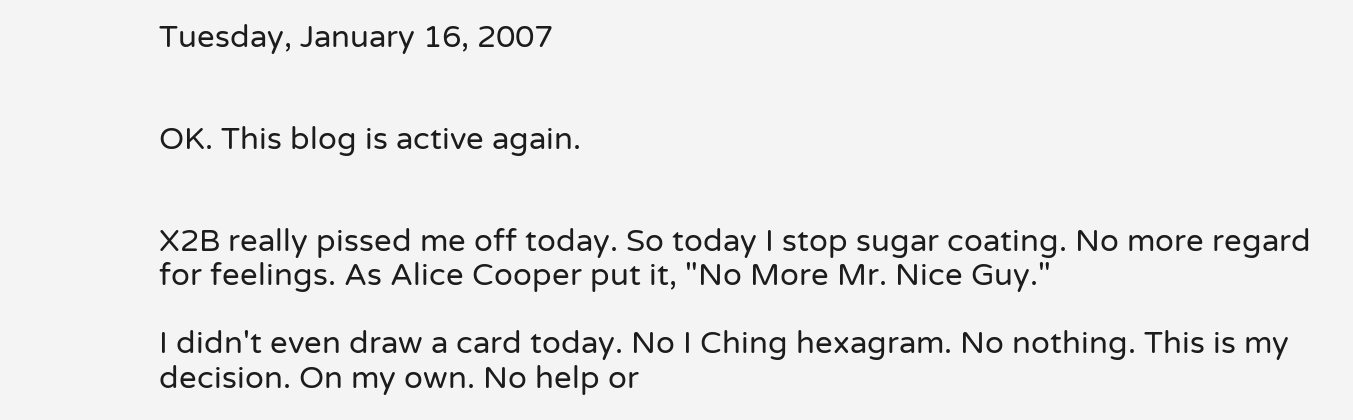Tuesday, January 16, 2007


OK. This blog is active again.


X2B really pissed me off today. So today I stop sugar coating. No more regard for feelings. As Alice Cooper put it, "No More Mr. Nice Guy."

I didn't even draw a card today. No I Ching hexagram. No nothing. This is my decision. On my own. No help or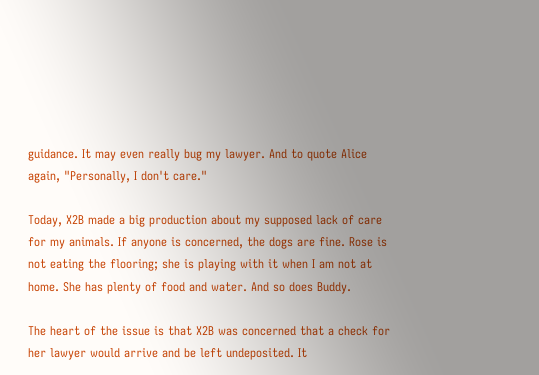guidance. It may even really bug my lawyer. And to quote Alice again, "Personally, I don't care."

Today, X2B made a big production about my supposed lack of care for my animals. If anyone is concerned, the dogs are fine. Rose is not eating the flooring; she is playing with it when I am not at home. She has plenty of food and water. And so does Buddy.

The heart of the issue is that X2B was concerned that a check for her lawyer would arrive and be left undeposited. It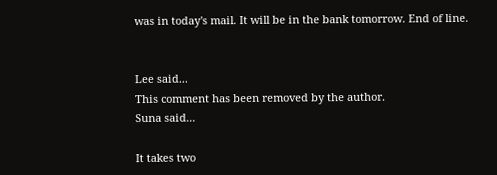was in today's mail. It will be in the bank tomorrow. End of line.


Lee said...
This comment has been removed by the author.
Suna said...

It takes two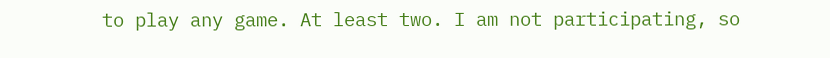to play any game. At least two. I am not participating, so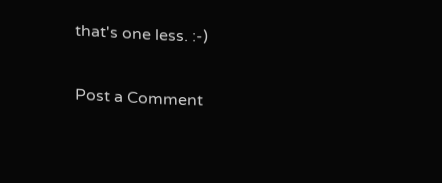that's one less. :-)

Post a Comment